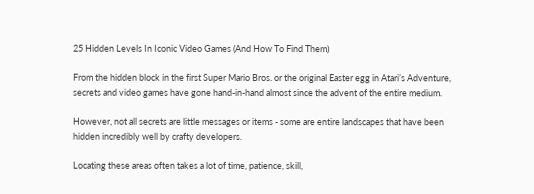25 Hidden Levels In Iconic Video Games (And How To Find Them)

From the hidden block in the first Super Mario Bros. or the original Easter egg in Atari’s Adventure, secrets and video games have gone hand-in-hand almost since the advent of the entire medium.

However, not all secrets are little messages or items - some are entire landscapes that have been hidden incredibly well by crafty developers.

Locating these areas often takes a lot of time, patience, skill,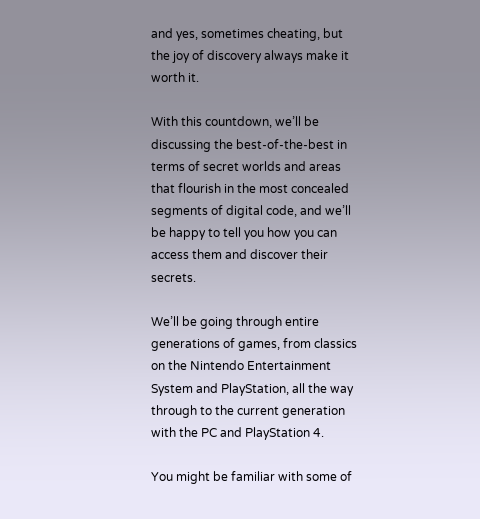and yes, sometimes cheating, but the joy of discovery always make it worth it.

With this countdown, we’ll be discussing the best-of-the-best in terms of secret worlds and areas that flourish in the most concealed segments of digital code, and we’ll be happy to tell you how you can access them and discover their secrets.

We’ll be going through entire generations of games, from classics on the Nintendo Entertainment System and PlayStation, all the way through to the current generation with the PC and PlayStation 4.

You might be familiar with some of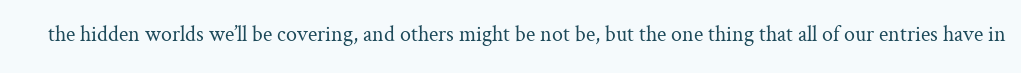the hidden worlds we’ll be covering, and others might be not be, but the one thing that all of our entries have in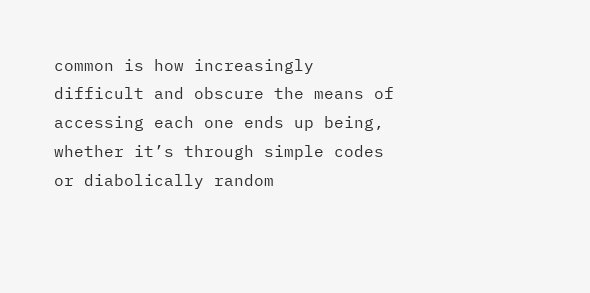common is how increasingly difficult and obscure the means of accessing each one ends up being, whether it’s through simple codes or diabolically random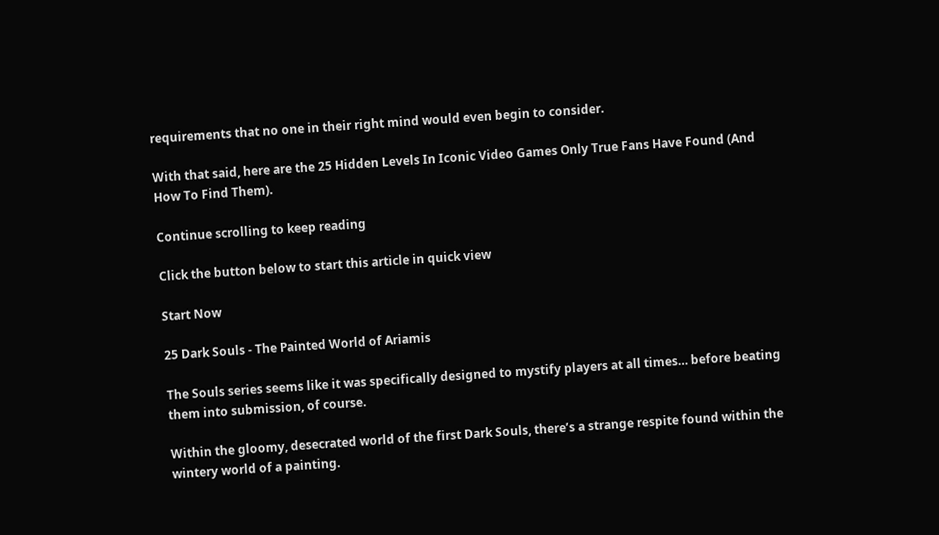requirements that no one in their right mind would even begin to consider.

With that said, here are the 25 Hidden Levels In Iconic Video Games Only True Fans Have Found (And How To Find Them).

Continue scrolling to keep reading

Click the button below to start this article in quick view

Start Now

25 Dark Souls - The Painted World of Ariamis

The Souls series seems like it was specifically designed to mystify players at all times… before beating them into submission, of course.

Within the gloomy, desecrated world of the first Dark Souls, there’s a strange respite found within the wintery world of a painting.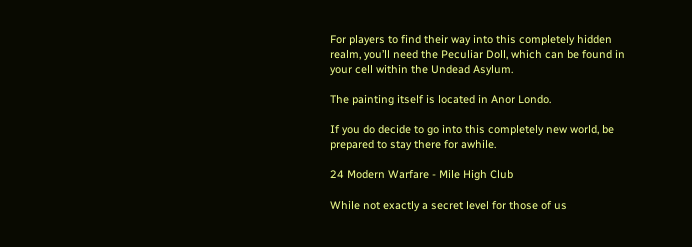For players to find their way into this completely hidden realm, you’ll need the Peculiar Doll, which can be found in your cell within the Undead Asylum.

The painting itself is located in Anor Londo.

If you do decide to go into this completely new world, be prepared to stay there for awhile.

24 Modern Warfare - Mile High Club

While not exactly a secret level for those of us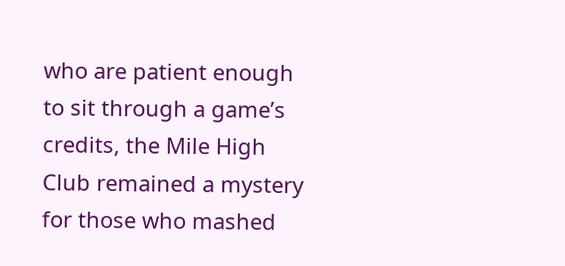who are patient enough to sit through a game’s credits, the Mile High Club remained a mystery for those who mashed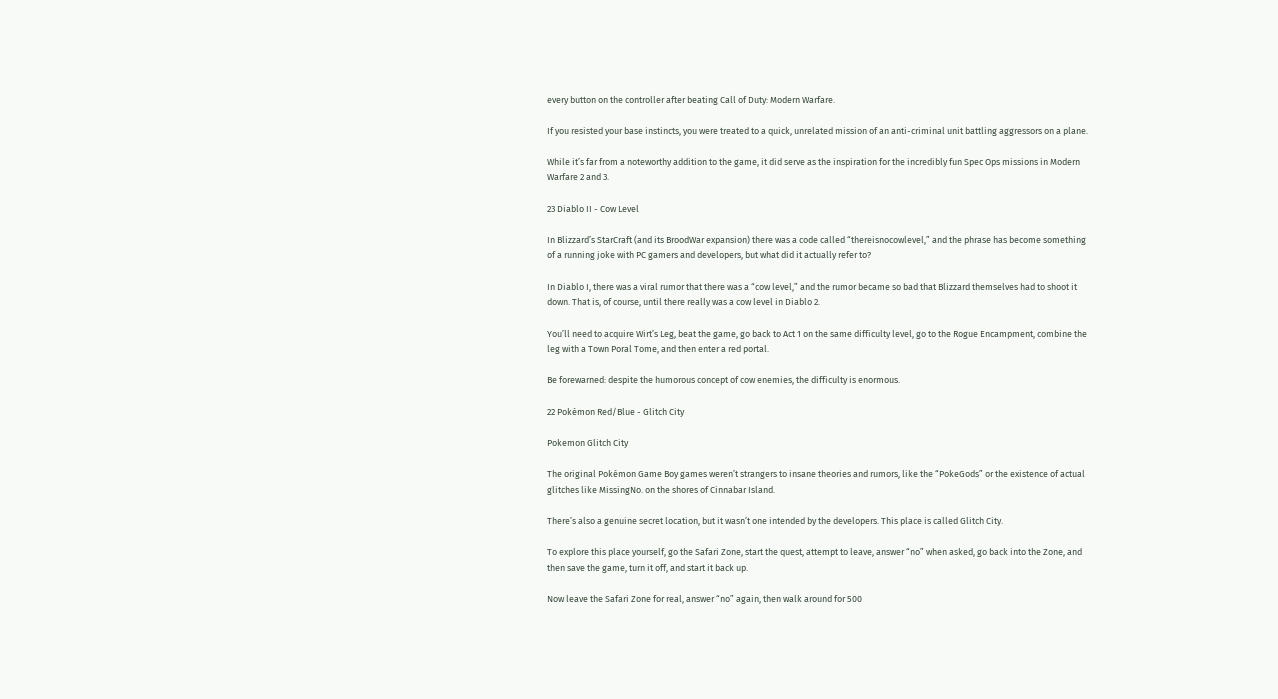every button on the controller after beating Call of Duty: Modern Warfare.

If you resisted your base instincts, you were treated to a quick, unrelated mission of an anti-criminal unit battling aggressors on a plane.

While it’s far from a noteworthy addition to the game, it did serve as the inspiration for the incredibly fun Spec Ops missions in Modern Warfare 2 and 3.

23 Diablo II - Cow Level

In Blizzard’s StarCraft (and its BroodWar expansion) there was a code called “thereisnocowlevel,” and the phrase has become something of a running joke with PC gamers and developers, but what did it actually refer to?

In Diablo I, there was a viral rumor that there was a “cow level,” and the rumor became so bad that Blizzard themselves had to shoot it down. That is, of course, until there really was a cow level in Diablo 2.

You’ll need to acquire Wirt’s Leg, beat the game, go back to Act 1 on the same difficulty level, go to the Rogue Encampment, combine the leg with a Town Poral Tome, and then enter a red portal.

Be forewarned: despite the humorous concept of cow enemies, the difficulty is enormous.

22 Pokémon Red/Blue - Glitch City

Pokemon Glitch City

The original Pokémon Game Boy games weren’t strangers to insane theories and rumors, like the “PokeGods” or the existence of actual glitches like MissingNo. on the shores of Cinnabar Island.

There’s also a genuine secret location, but it wasn’t one intended by the developers. This place is called Glitch City.

To explore this place yourself, go the Safari Zone, start the quest, attempt to leave, answer “no” when asked, go back into the Zone, and then save the game, turn it off, and start it back up.

Now leave the Safari Zone for real, answer “no” again, then walk around for 500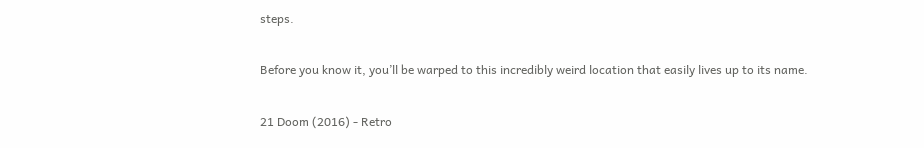steps.

Before you know it, you’ll be warped to this incredibly weird location that easily lives up to its name.

21 Doom (2016) - Retro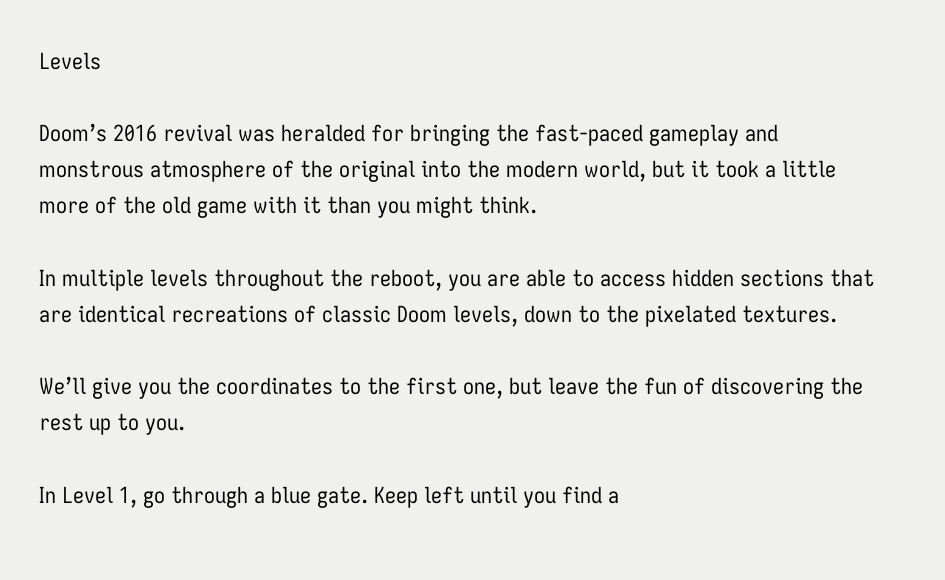Levels

Doom’s 2016 revival was heralded for bringing the fast-paced gameplay and monstrous atmosphere of the original into the modern world, but it took a little more of the old game with it than you might think.

In multiple levels throughout the reboot, you are able to access hidden sections that are identical recreations of classic Doom levels, down to the pixelated textures.

We’ll give you the coordinates to the first one, but leave the fun of discovering the rest up to you.

In Level 1, go through a blue gate. Keep left until you find a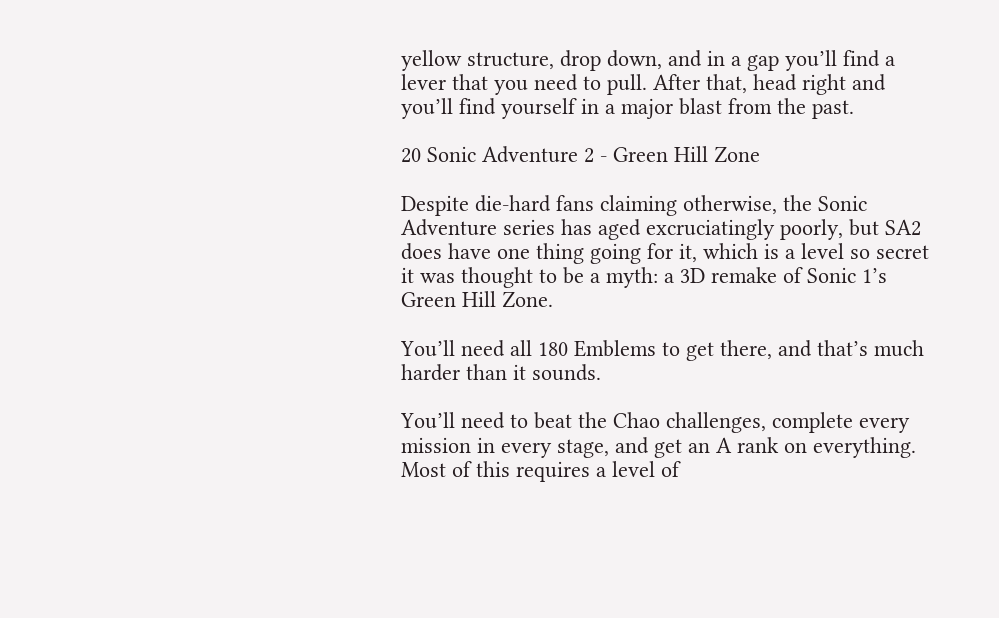yellow structure, drop down, and in a gap you’ll find a lever that you need to pull. After that, head right and you’ll find yourself in a major blast from the past.

20 Sonic Adventure 2 - Green Hill Zone

Despite die-hard fans claiming otherwise, the Sonic Adventure series has aged excruciatingly poorly, but SA2 does have one thing going for it, which is a level so secret it was thought to be a myth: a 3D remake of Sonic 1’s Green Hill Zone.

You’ll need all 180 Emblems to get there, and that’s much harder than it sounds.

You’ll need to beat the Chao challenges, complete every mission in every stage, and get an A rank on everything. Most of this requires a level of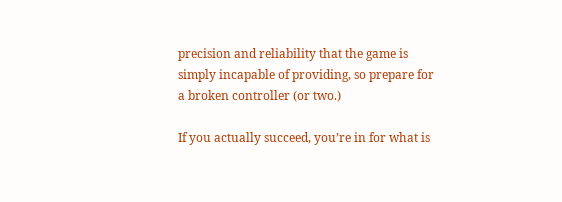precision and reliability that the game is simply incapable of providing, so prepare for a broken controller (or two.)

If you actually succeed, you’re in for what is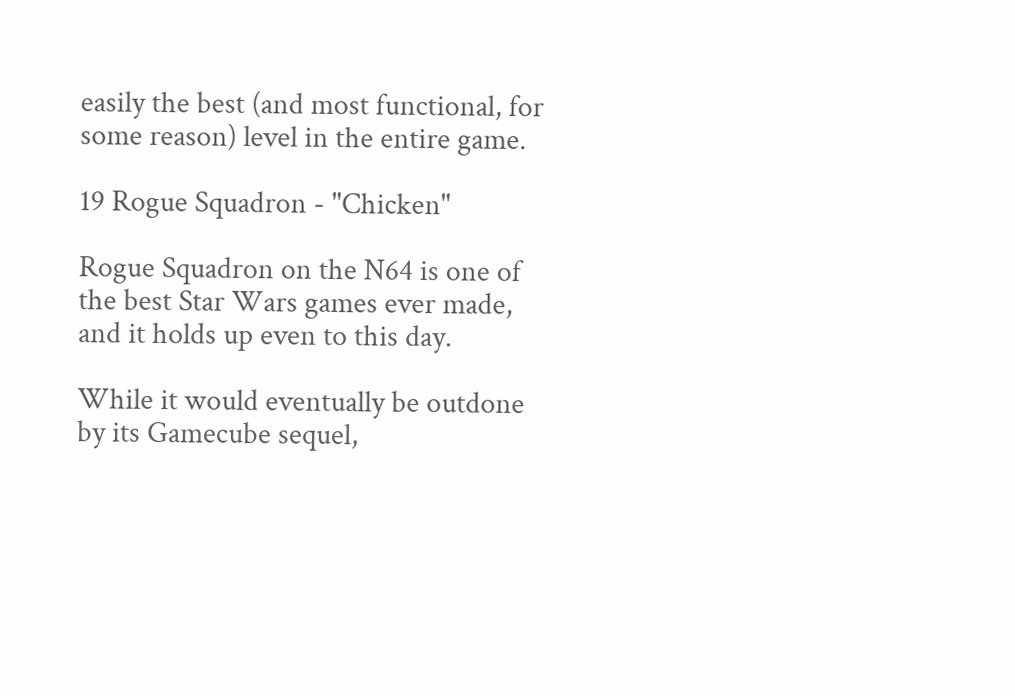easily the best (and most functional, for some reason) level in the entire game.

19 Rogue Squadron - "Chicken"

Rogue Squadron on the N64 is one of the best Star Wars games ever made, and it holds up even to this day.

While it would eventually be outdone by its Gamecube sequel,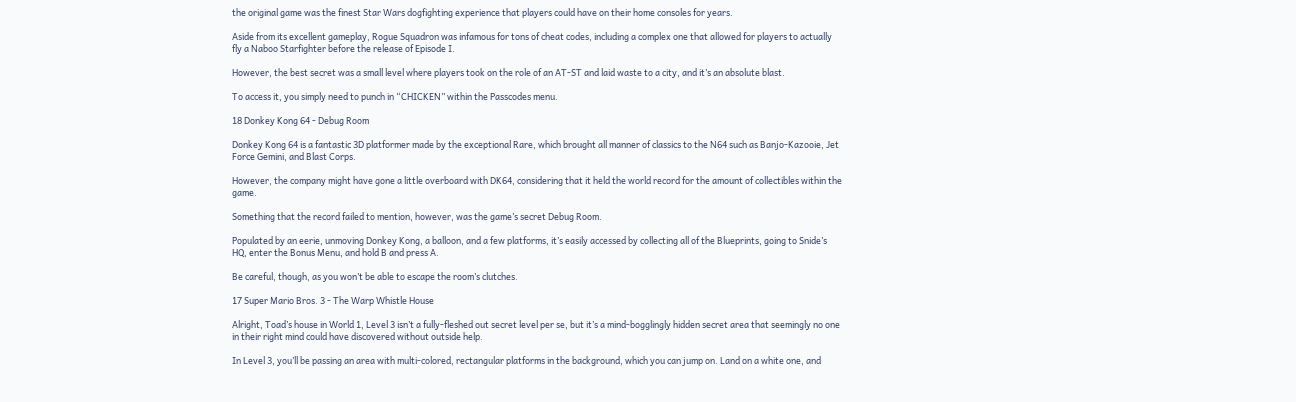the original game was the finest Star Wars dogfighting experience that players could have on their home consoles for years.

Aside from its excellent gameplay, Rogue Squadron was infamous for tons of cheat codes, including a complex one that allowed for players to actually fly a Naboo Starfighter before the release of Episode I.

However, the best secret was a small level where players took on the role of an AT-ST and laid waste to a city, and it’s an absolute blast.

To access it, you simply need to punch in “CHICKEN” within the Passcodes menu.

18 Donkey Kong 64 - Debug Room

Donkey Kong 64 is a fantastic 3D platformer made by the exceptional Rare, which brought all manner of classics to the N64 such as Banjo-Kazooie, Jet Force Gemini, and Blast Corps.

However, the company might have gone a little overboard with DK64, considering that it held the world record for the amount of collectibles within the game.

Something that the record failed to mention, however, was the game’s secret Debug Room.

Populated by an eerie, unmoving Donkey Kong, a balloon, and a few platforms, it’s easily accessed by collecting all of the Blueprints, going to Snide’s HQ, enter the Bonus Menu, and hold B and press A.

Be careful, though, as you won’t be able to escape the room’s clutches.

17 Super Mario Bros. 3 - The Warp Whistle House

Alright, Toad’s house in World 1, Level 3 isn’t a fully-fleshed out secret level per se, but it’s a mind-bogglingly hidden secret area that seemingly no one in their right mind could have discovered without outside help.

In Level 3, you’ll be passing an area with multi-colored, rectangular platforms in the background, which you can jump on. Land on a white one, and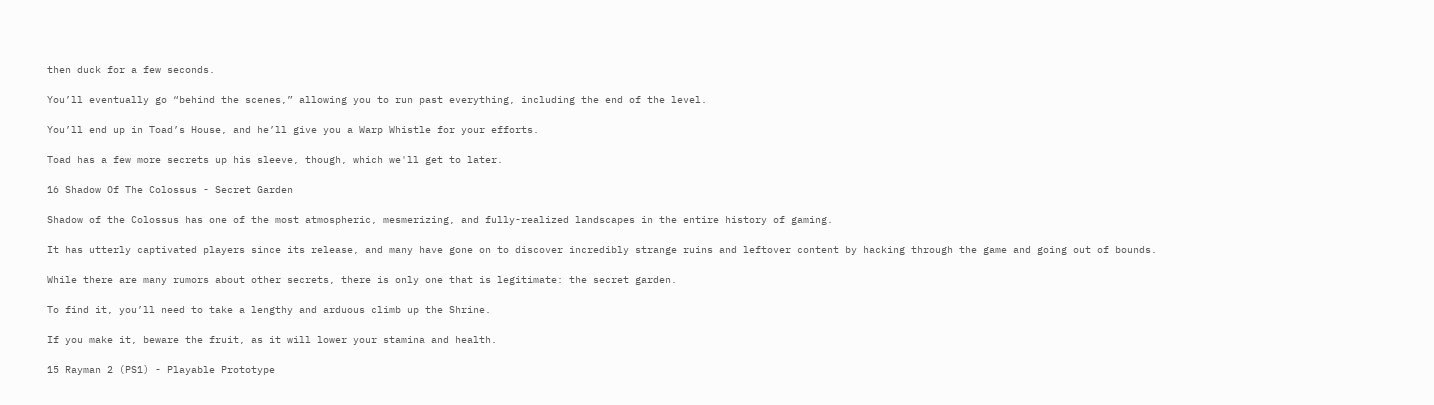then duck for a few seconds.

You’ll eventually go “behind the scenes,” allowing you to run past everything, including the end of the level.

You’ll end up in Toad’s House, and he’ll give you a Warp Whistle for your efforts.

Toad has a few more secrets up his sleeve, though, which we'll get to later.

16 Shadow Of The Colossus - Secret Garden

Shadow of the Colossus has one of the most atmospheric, mesmerizing, and fully-realized landscapes in the entire history of gaming.

It has utterly captivated players since its release, and many have gone on to discover incredibly strange ruins and leftover content by hacking through the game and going out of bounds.

While there are many rumors about other secrets, there is only one that is legitimate: the secret garden.

To find it, you’ll need to take a lengthy and arduous climb up the Shrine.

If you make it, beware the fruit, as it will lower your stamina and health.

15 Rayman 2 (PS1) - Playable Prototype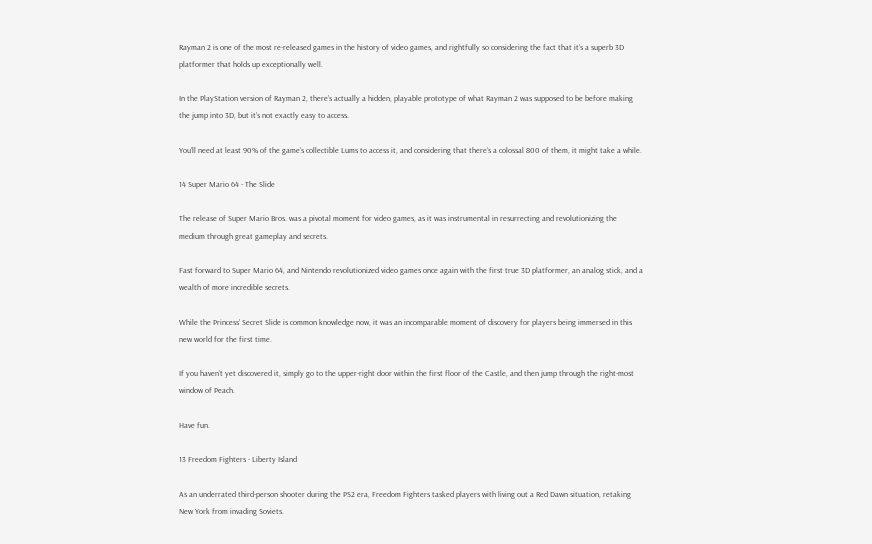Rayman 2 is one of the most re-released games in the history of video games, and rightfully so considering the fact that it’s a superb 3D platformer that holds up exceptionally well.

In the PlayStation version of Rayman 2, there’s actually a hidden, playable prototype of what Rayman 2 was supposed to be before making the jump into 3D, but it’s not exactly easy to access.

You’ll need at least 90% of the game’s collectible Lums to access it, and considering that there’s a colossal 800 of them, it might take a while.

14 Super Mario 64 - The Slide

The release of Super Mario Bros. was a pivotal moment for video games, as it was instrumental in resurrecting and revolutionizing the medium through great gameplay and secrets.

Fast forward to Super Mario 64, and Nintendo revolutionized video games once again with the first true 3D platformer, an analog stick, and a wealth of more incredible secrets.

While the Princess’ Secret Slide is common knowledge now, it was an incomparable moment of discovery for players being immersed in this new world for the first time.

If you haven’t yet discovered it, simply go to the upper-right door within the first floor of the Castle, and then jump through the right-most window of Peach.

Have fun.

13 Freedom Fighters - Liberty Island

As an underrated third-person shooter during the PS2 era, Freedom Fighters tasked players with living out a Red Dawn situation, retaking New York from invading Soviets.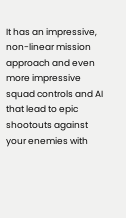It has an impressive, non-linear mission approach and even more impressive squad controls and AI that lead to epic shootouts against your enemies with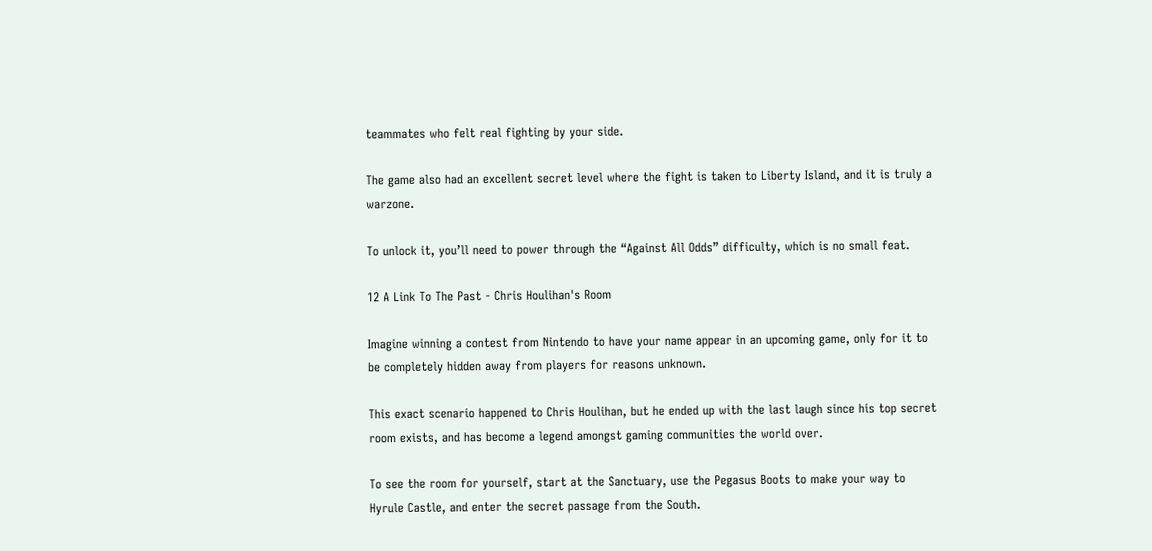teammates who felt real fighting by your side.

The game also had an excellent secret level where the fight is taken to Liberty Island, and it is truly a warzone.

To unlock it, you’ll need to power through the “Against All Odds” difficulty, which is no small feat.

12 A Link To The Past - Chris Houlihan's Room

Imagine winning a contest from Nintendo to have your name appear in an upcoming game, only for it to be completely hidden away from players for reasons unknown.

This exact scenario happened to Chris Houlihan, but he ended up with the last laugh since his top secret room exists, and has become a legend amongst gaming communities the world over.

To see the room for yourself, start at the Sanctuary, use the Pegasus Boots to make your way to Hyrule Castle, and enter the secret passage from the South.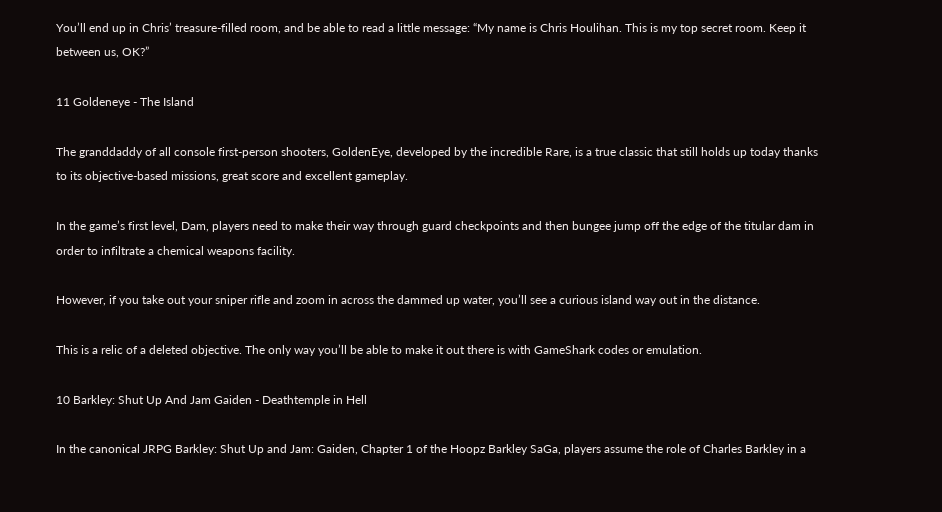You’ll end up in Chris’ treasure-filled room, and be able to read a little message: “My name is Chris Houlihan. This is my top secret room. Keep it between us, OK?”

11 Goldeneye - The Island

The granddaddy of all console first-person shooters, GoldenEye, developed by the incredible Rare, is a true classic that still holds up today thanks to its objective-based missions, great score and excellent gameplay.

In the game’s first level, Dam, players need to make their way through guard checkpoints and then bungee jump off the edge of the titular dam in order to infiltrate a chemical weapons facility.

However, if you take out your sniper rifle and zoom in across the dammed up water, you’ll see a curious island way out in the distance.

This is a relic of a deleted objective. The only way you’ll be able to make it out there is with GameShark codes or emulation.

10 Barkley: Shut Up And Jam Gaiden - Deathtemple in Hell

In the canonical JRPG Barkley: Shut Up and Jam: Gaiden, Chapter 1 of the Hoopz Barkley SaGa, players assume the role of Charles Barkley in a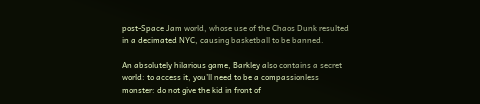post-Space Jam world, whose use of the Chaos Dunk resulted in a decimated NYC, causing basketball to be banned.

An absolutely hilarious game, Barkley also contains a secret world: to access it, you’ll need to be a compassionless monster: do not give the kid in front of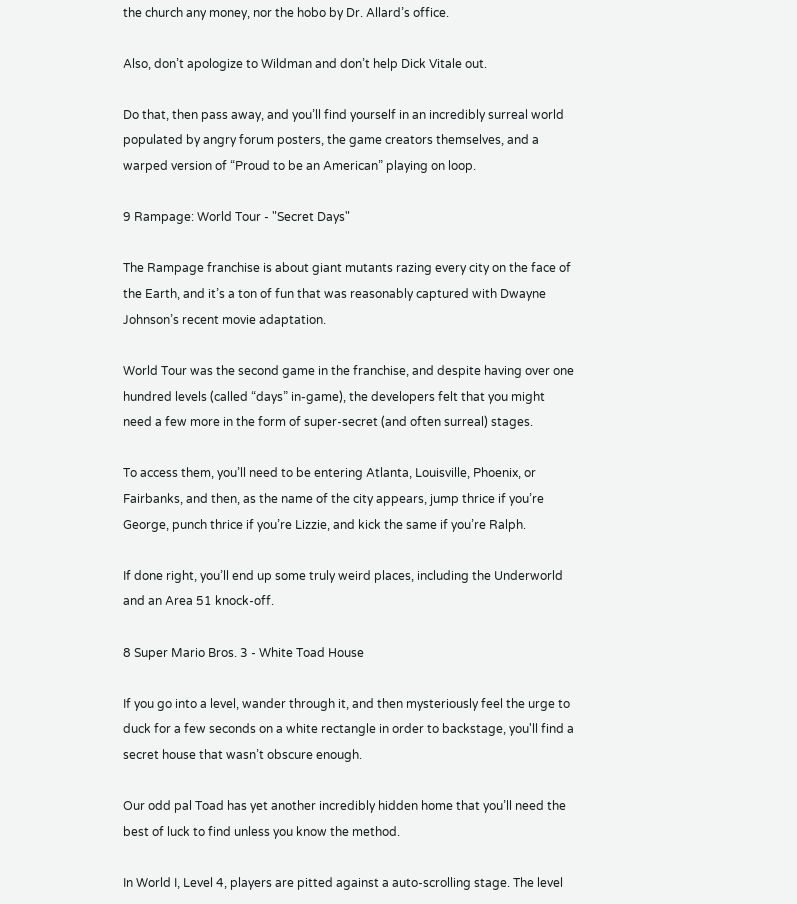the church any money, nor the hobo by Dr. Allard’s office.

Also, don’t apologize to Wildman and don’t help Dick Vitale out.

Do that, then pass away, and you’ll find yourself in an incredibly surreal world populated by angry forum posters, the game creators themselves, and a warped version of “Proud to be an American” playing on loop.

9 Rampage: World Tour - "Secret Days"

The Rampage franchise is about giant mutants razing every city on the face of the Earth, and it’s a ton of fun that was reasonably captured with Dwayne Johnson’s recent movie adaptation.

World Tour was the second game in the franchise, and despite having over one hundred levels (called “days” in-game), the developers felt that you might need a few more in the form of super-secret (and often surreal) stages.

To access them, you’ll need to be entering Atlanta, Louisville, Phoenix, or Fairbanks, and then, as the name of the city appears, jump thrice if you’re George, punch thrice if you’re Lizzie, and kick the same if you’re Ralph.

If done right, you’ll end up some truly weird places, including the Underworld and an Area 51 knock-off.

8 Super Mario Bros. 3 - White Toad House

If you go into a level, wander through it, and then mysteriously feel the urge to duck for a few seconds on a white rectangle in order to backstage, you'll find a secret house that wasn’t obscure enough.

Our odd pal Toad has yet another incredibly hidden home that you’ll need the best of luck to find unless you know the method.

In World I, Level 4, players are pitted against a auto-scrolling stage. The level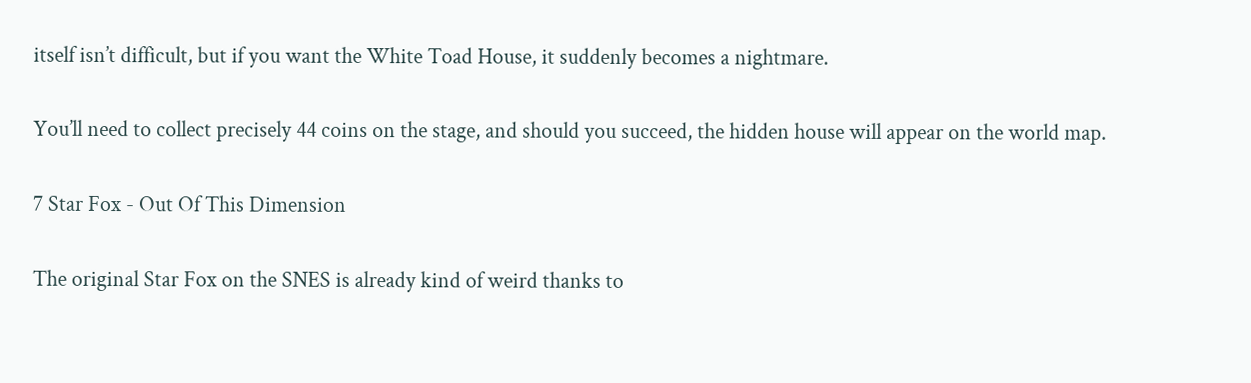itself isn’t difficult, but if you want the White Toad House, it suddenly becomes a nightmare.

You’ll need to collect precisely 44 coins on the stage, and should you succeed, the hidden house will appear on the world map.

7 Star Fox - Out Of This Dimension

The original Star Fox on the SNES is already kind of weird thanks to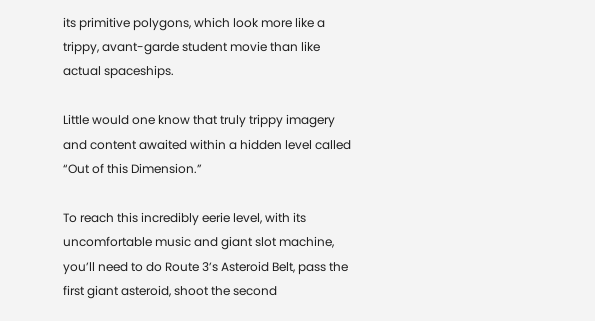its primitive polygons, which look more like a trippy, avant-garde student movie than like actual spaceships.

Little would one know that truly trippy imagery and content awaited within a hidden level called “Out of this Dimension.”

To reach this incredibly eerie level, with its uncomfortable music and giant slot machine, you’ll need to do Route 3’s Asteroid Belt, pass the first giant asteroid, shoot the second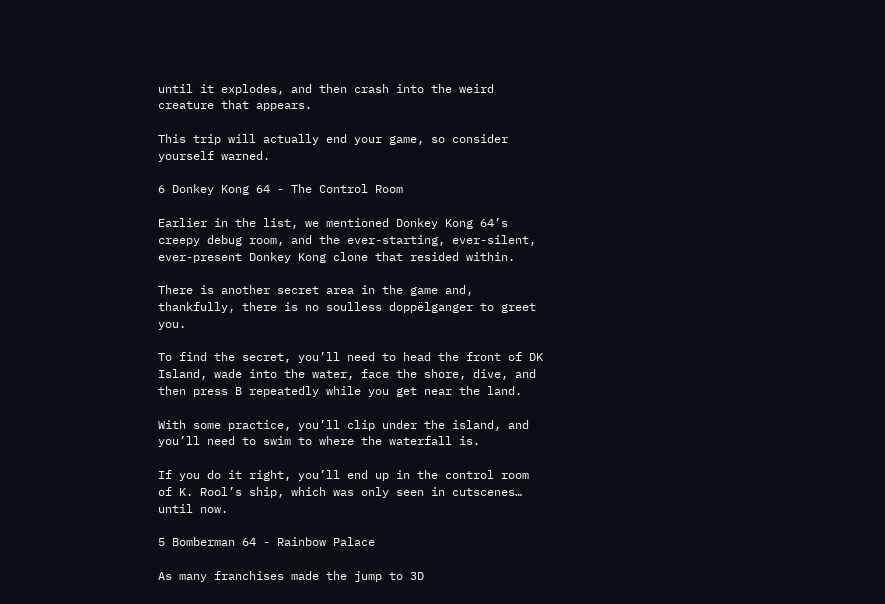until it explodes, and then crash into the weird creature that appears.

This trip will actually end your game, so consider yourself warned.

6 Donkey Kong 64 - The Control Room

Earlier in the list, we mentioned Donkey Kong 64’s creepy debug room, and the ever-starting, ever-silent, ever-present Donkey Kong clone that resided within.

There is another secret area in the game and, thankfully, there is no soulless doppëlganger to greet you.

To find the secret, you’ll need to head the front of DK Island, wade into the water, face the shore, dive, and then press B repeatedly while you get near the land.

With some practice, you’ll clip under the island, and you’ll need to swim to where the waterfall is.

If you do it right, you’ll end up in the control room of K. Rool’s ship, which was only seen in cutscenes… until now.

5 Bomberman 64 - Rainbow Palace

As many franchises made the jump to 3D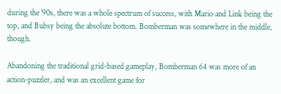during the '90s, there was a whole spectrum of success, with Mario and Link being the top, and Bubsy being the absolute bottom. Bomberman was somewhere in the middle, though.

Abandoning the traditional grid-based gameplay, Bomberman 64 was more of an action-puzzler, and was an excellent game for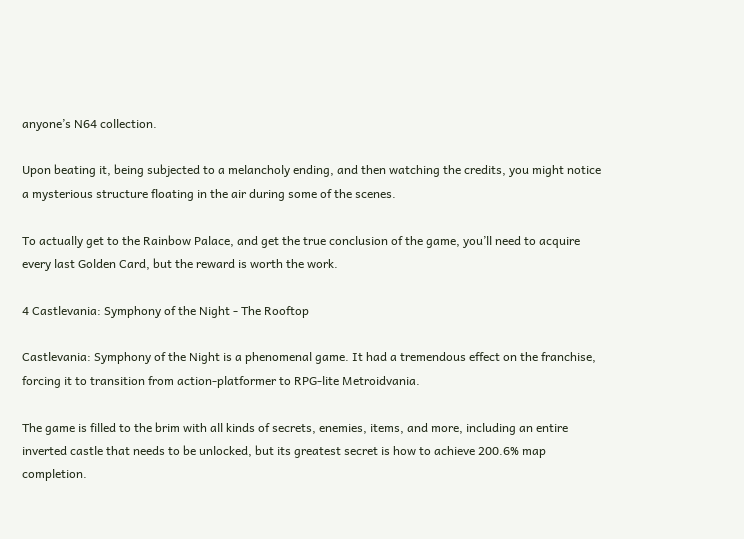anyone’s N64 collection.

Upon beating it, being subjected to a melancholy ending, and then watching the credits, you might notice a mysterious structure floating in the air during some of the scenes.

To actually get to the Rainbow Palace, and get the true conclusion of the game, you’ll need to acquire every last Golden Card, but the reward is worth the work.

4 Castlevania: Symphony of the Night - The Rooftop

Castlevania: Symphony of the Night is a phenomenal game. It had a tremendous effect on the franchise, forcing it to transition from action-platformer to RPG-lite Metroidvania.

The game is filled to the brim with all kinds of secrets, enemies, items, and more, including an entire inverted castle that needs to be unlocked, but its greatest secret is how to achieve 200.6% map completion.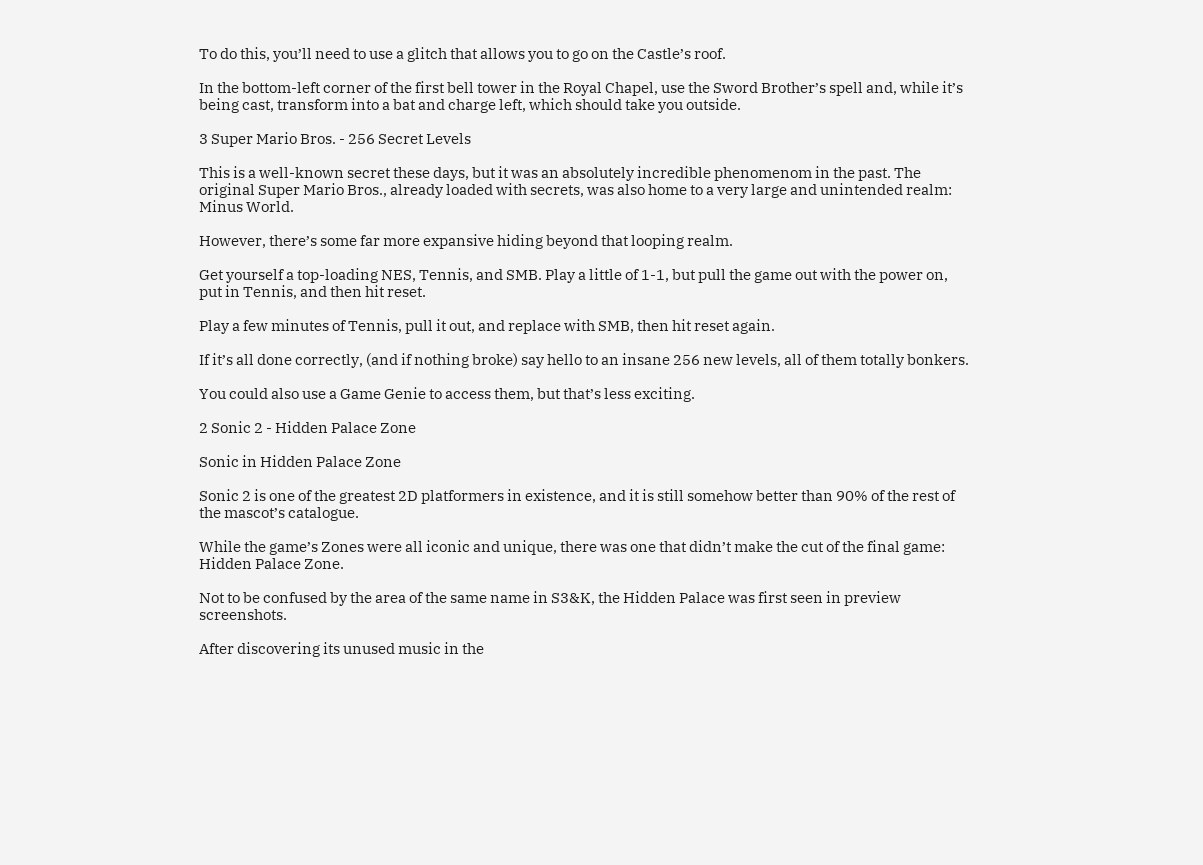To do this, you’ll need to use a glitch that allows you to go on the Castle’s roof.

In the bottom-left corner of the first bell tower in the Royal Chapel, use the Sword Brother’s spell and, while it’s being cast, transform into a bat and charge left, which should take you outside.

3 Super Mario Bros. - 256 Secret Levels

This is a well-known secret these days, but it was an absolutely incredible phenomenom in the past. The original Super Mario Bros., already loaded with secrets, was also home to a very large and unintended realm: Minus World.

However, there’s some far more expansive hiding beyond that looping realm.

Get yourself a top-loading NES, Tennis, and SMB. Play a little of 1-1, but pull the game out with the power on, put in Tennis, and then hit reset.

Play a few minutes of Tennis, pull it out, and replace with SMB, then hit reset again.

If it’s all done correctly, (and if nothing broke) say hello to an insane 256 new levels, all of them totally bonkers.

You could also use a Game Genie to access them, but that’s less exciting.

2 Sonic 2 - Hidden Palace Zone

Sonic in Hidden Palace Zone

Sonic 2 is one of the greatest 2D platformers in existence, and it is still somehow better than 90% of the rest of the mascot’s catalogue.

While the game’s Zones were all iconic and unique, there was one that didn’t make the cut of the final game: Hidden Palace Zone.

Not to be confused by the area of the same name in S3&K, the Hidden Palace was first seen in preview screenshots.

After discovering its unused music in the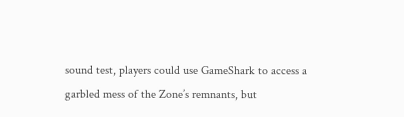sound test, players could use GameShark to access a garbled mess of the Zone’s remnants, but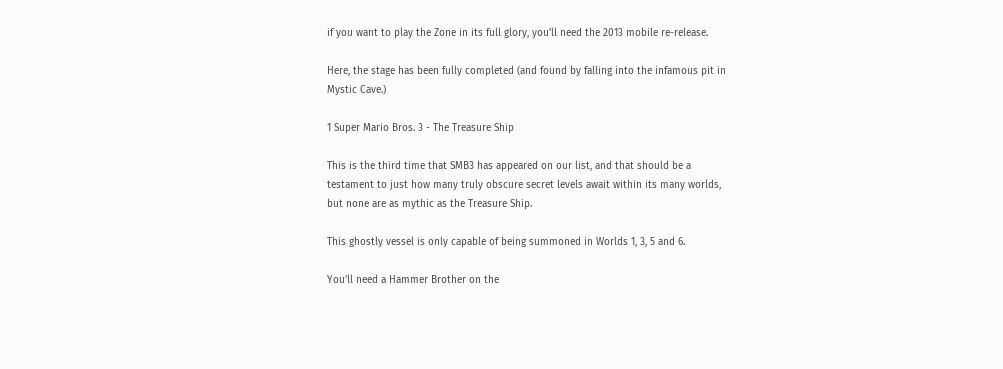if you want to play the Zone in its full glory, you’ll need the 2013 mobile re-release.

Here, the stage has been fully completed (and found by falling into the infamous pit in Mystic Cave.)

1 Super Mario Bros. 3 - The Treasure Ship

This is the third time that SMB3 has appeared on our list, and that should be a testament to just how many truly obscure secret levels await within its many worlds, but none are as mythic as the Treasure Ship.

This ghostly vessel is only capable of being summoned in Worlds 1, 3, 5 and 6.

You’ll need a Hammer Brother on the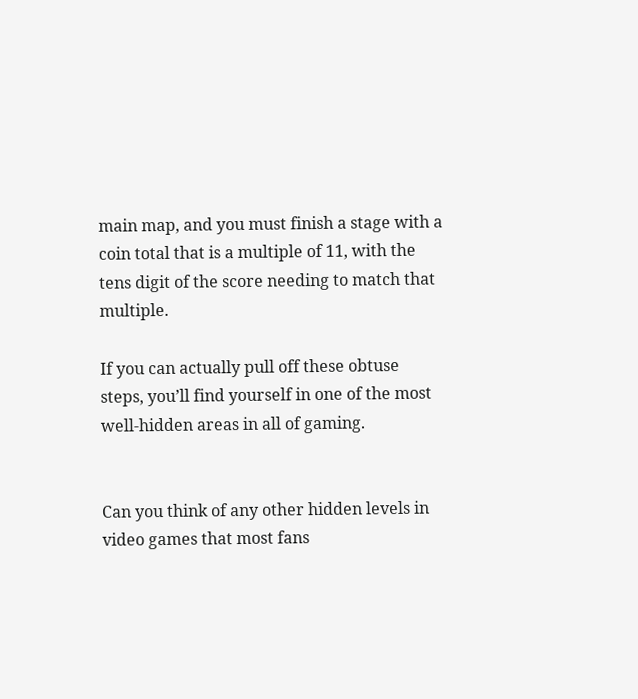main map, and you must finish a stage with a coin total that is a multiple of 11, with the tens digit of the score needing to match that multiple.

If you can actually pull off these obtuse steps, you’ll find yourself in one of the most well-hidden areas in all of gaming.


Can you think of any other hidden levels in video games that most fans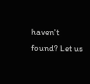haven't found? Let us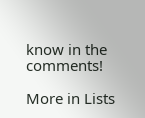know in the comments!

More in Lists